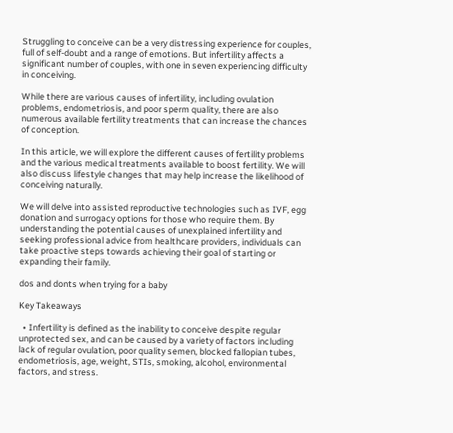Struggling to conceive can be a very distressing experience for couples, full of self-doubt and a range of emotions. But infertility affects a significant number of couples, with one in seven experiencing difficulty in conceiving.

While there are various causes of infertility, including ovulation problems, endometriosis, and poor sperm quality, there are also numerous available fertility treatments that can increase the chances of conception.

In this article, we will explore the different causes of fertility problems and the various medical treatments available to boost fertility. We will also discuss lifestyle changes that may help increase the likelihood of conceiving naturally.

We will delve into assisted reproductive technologies such as IVF, egg donation and surrogacy options for those who require them. By understanding the potential causes of unexplained infertility and seeking professional advice from healthcare providers, individuals can take proactive steps towards achieving their goal of starting or expanding their family.

dos and donts when trying for a baby

Key Takeaways

  • Infertility is defined as the inability to conceive despite regular unprotected sex, and can be caused by a variety of factors including lack of regular ovulation, poor quality semen, blocked fallopian tubes, endometriosis, age, weight, STIs, smoking, alcohol, environmental factors, and stress.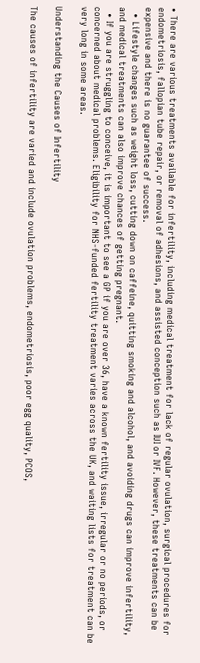• There are various treatments available for infertility, including medical treatment for lack of regular ovulation, surgical procedures for endometriosis, fallopian tube repair, or removal of adhesions, and assisted conception such as IUI or IVF. However, these treatments can be expensive and there is no guarantee of success.
  • Lifestyle changes such as weight loss, cutting down on caffeine, quitting smoking and alcohol, and avoiding drugs can improve infertility, and medical treatments can also improve chances of getting pregnant.
  • If you are struggling to conceive, it is important to see a GP if you are over 36, have a known fertility issue, irregular or no periods, or concerned about medical problems. Eligibility for NHS-funded fertility treatment varies across the UK, and waiting lists for treatment can be very long in some areas.

Understanding the Causes of Infertility

The causes of infertility are varied and include ovulation problems, endometriosis, poor egg quality, PCOS,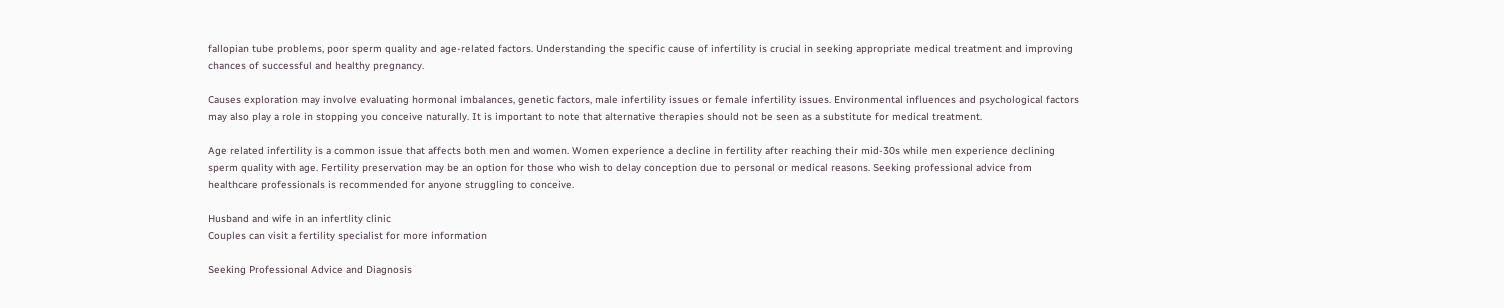fallopian tube problems, poor sperm quality and age-related factors. Understanding the specific cause of infertility is crucial in seeking appropriate medical treatment and improving chances of successful and healthy pregnancy.

Causes exploration may involve evaluating hormonal imbalances, genetic factors, male infertility issues or female infertility issues. Environmental influences and psychological factors may also play a role in stopping you conceive naturally. It is important to note that alternative therapies should not be seen as a substitute for medical treatment.

Age related infertility is a common issue that affects both men and women. Women experience a decline in fertility after reaching their mid-30s while men experience declining sperm quality with age. Fertility preservation may be an option for those who wish to delay conception due to personal or medical reasons. Seeking professional advice from healthcare professionals is recommended for anyone struggling to conceive.

Husband and wife in an infertlity clinic
Couples can visit a fertility specialist for more information

Seeking Professional Advice and Diagnosis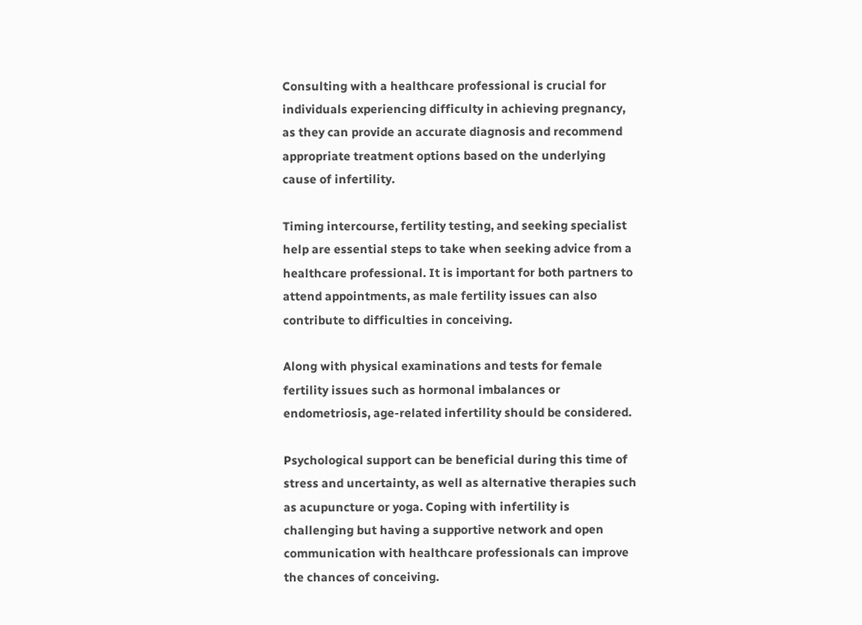Consulting with a healthcare professional is crucial for individuals experiencing difficulty in achieving pregnancy, as they can provide an accurate diagnosis and recommend appropriate treatment options based on the underlying cause of infertility.

Timing intercourse, fertility testing, and seeking specialist help are essential steps to take when seeking advice from a healthcare professional. It is important for both partners to attend appointments, as male fertility issues can also contribute to difficulties in conceiving.

Along with physical examinations and tests for female fertility issues such as hormonal imbalances or endometriosis, age-related infertility should be considered.

Psychological support can be beneficial during this time of stress and uncertainty, as well as alternative therapies such as acupuncture or yoga. Coping with infertility is challenging but having a supportive network and open communication with healthcare professionals can improve the chances of conceiving.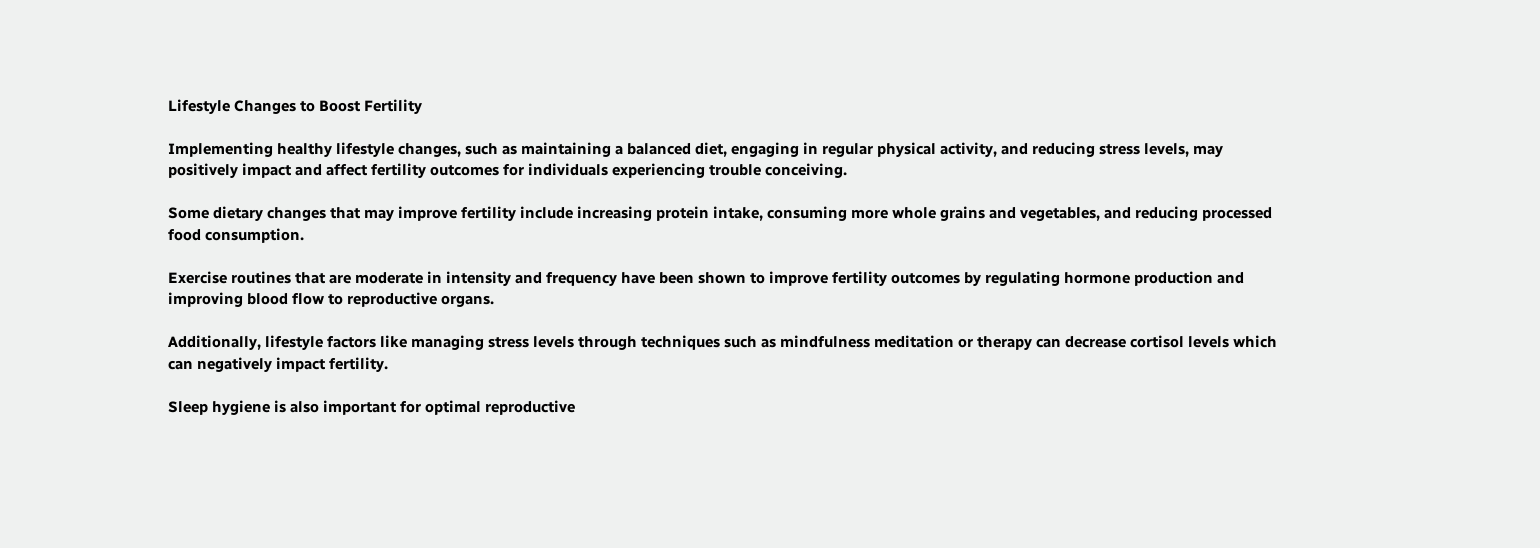Lifestyle Changes to Boost Fertility

Implementing healthy lifestyle changes, such as maintaining a balanced diet, engaging in regular physical activity, and reducing stress levels, may positively impact and affect fertility outcomes for individuals experiencing trouble conceiving.

Some dietary changes that may improve fertility include increasing protein intake, consuming more whole grains and vegetables, and reducing processed food consumption.

Exercise routines that are moderate in intensity and frequency have been shown to improve fertility outcomes by regulating hormone production and improving blood flow to reproductive organs.

Additionally, lifestyle factors like managing stress levels through techniques such as mindfulness meditation or therapy can decrease cortisol levels which can negatively impact fertility.

Sleep hygiene is also important for optimal reproductive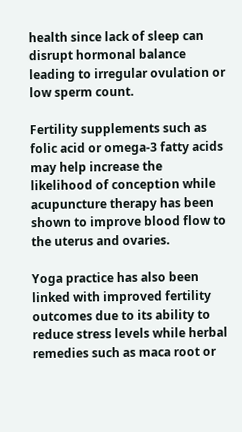health since lack of sleep can disrupt hormonal balance leading to irregular ovulation or low sperm count.

Fertility supplements such as folic acid or omega-3 fatty acids may help increase the likelihood of conception while acupuncture therapy has been shown to improve blood flow to the uterus and ovaries.

Yoga practice has also been linked with improved fertility outcomes due to its ability to reduce stress levels while herbal remedies such as maca root or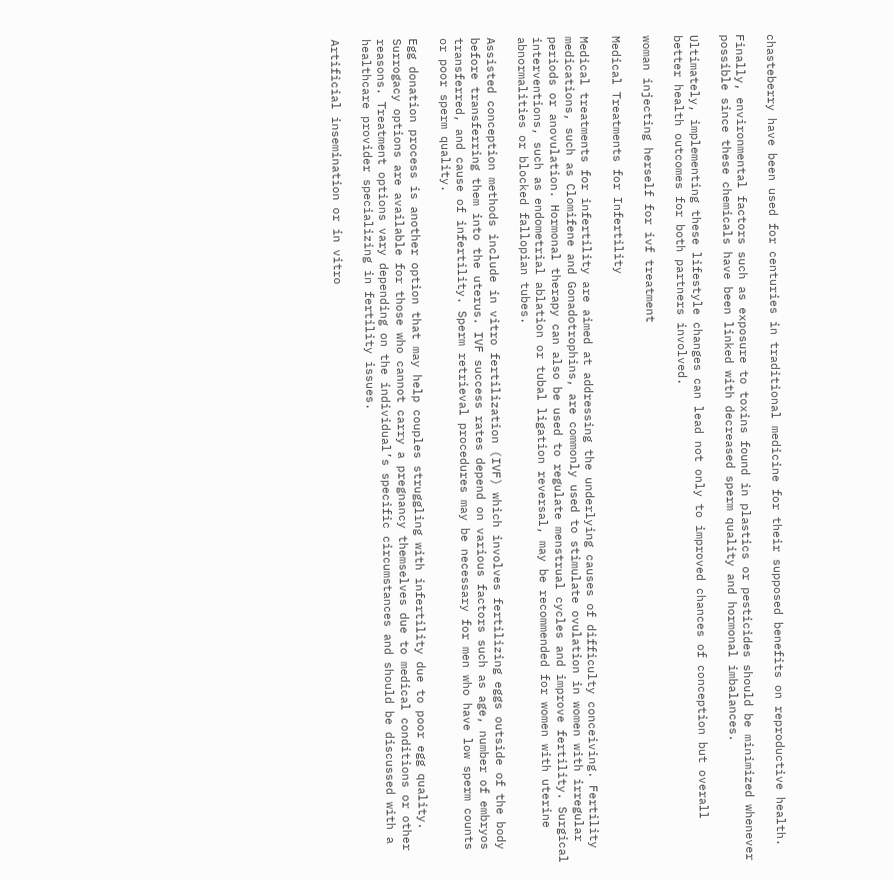chasteberry have been used for centuries in traditional medicine for their supposed benefits on reproductive health.

Finally, environmental factors such as exposure to toxins found in plastics or pesticides should be minimized whenever possible since these chemicals have been linked with decreased sperm quality and hormonal imbalances.

Ultimately, implementing these lifestyle changes can lead not only to improved chances of conception but overall better health outcomes for both partners involved.

woman injecting herself for ivf treatment

Medical Treatments for Infertility

Medical treatments for infertility are aimed at addressing the underlying causes of difficulty conceiving. Fertility medications, such as Clomifene and Gonadotrophins, are commonly used to stimulate ovulation in women with irregular periods or anovulation. Hormonal therapy can also be used to regulate menstrual cycles and improve fertility. Surgical interventions, such as endometrial ablation or tubal ligation reversal, may be recommended for women with uterine abnormalities or blocked fallopian tubes.

Assisted conception methods include in vitro fertilization (IVF) which involves fertilizing eggs outside of the body before transferring them into the uterus. IVF success rates depend on various factors such as age, number of embryos transferred, and cause of infertility. Sperm retrieval procedures may be necessary for men who have low sperm counts or poor sperm quality.

Egg donation process is another option that may help couples struggling with infertility due to poor egg quality. Surrogacy options are available for those who cannot carry a pregnancy themselves due to medical conditions or other reasons. Treatment options vary depending on the individual’s specific circumstances and should be discussed with a healthcare provider specializing in fertility issues.

Artificial insemination or in vitro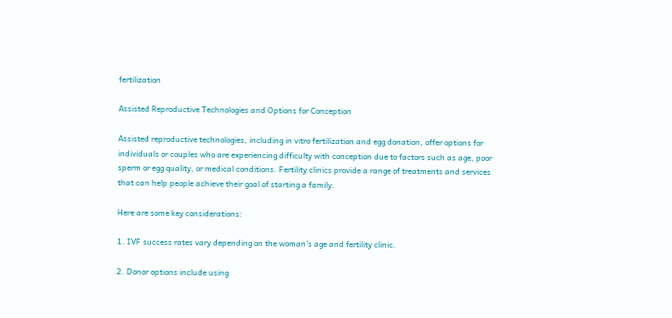fertilization

Assisted Reproductive Technologies and Options for Conception

Assisted reproductive technologies, including in vitro fertilization and egg donation, offer options for individuals or couples who are experiencing difficulty with conception due to factors such as age, poor sperm or egg quality, or medical conditions. Fertility clinics provide a range of treatments and services that can help people achieve their goal of starting a family.

Here are some key considerations:

1. IVF success rates vary depending on the woman’s age and fertility clinic.

2. Donor options include using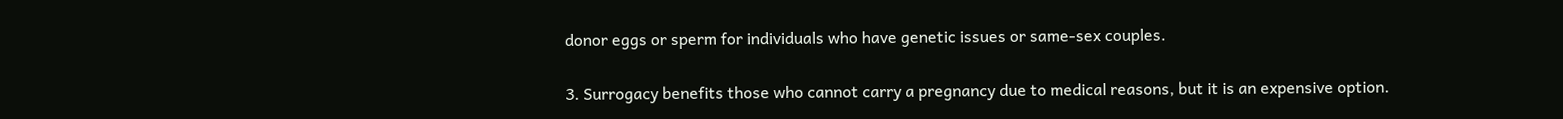donor eggs or sperm for individuals who have genetic issues or same-sex couples.

3. Surrogacy benefits those who cannot carry a pregnancy due to medical reasons, but it is an expensive option.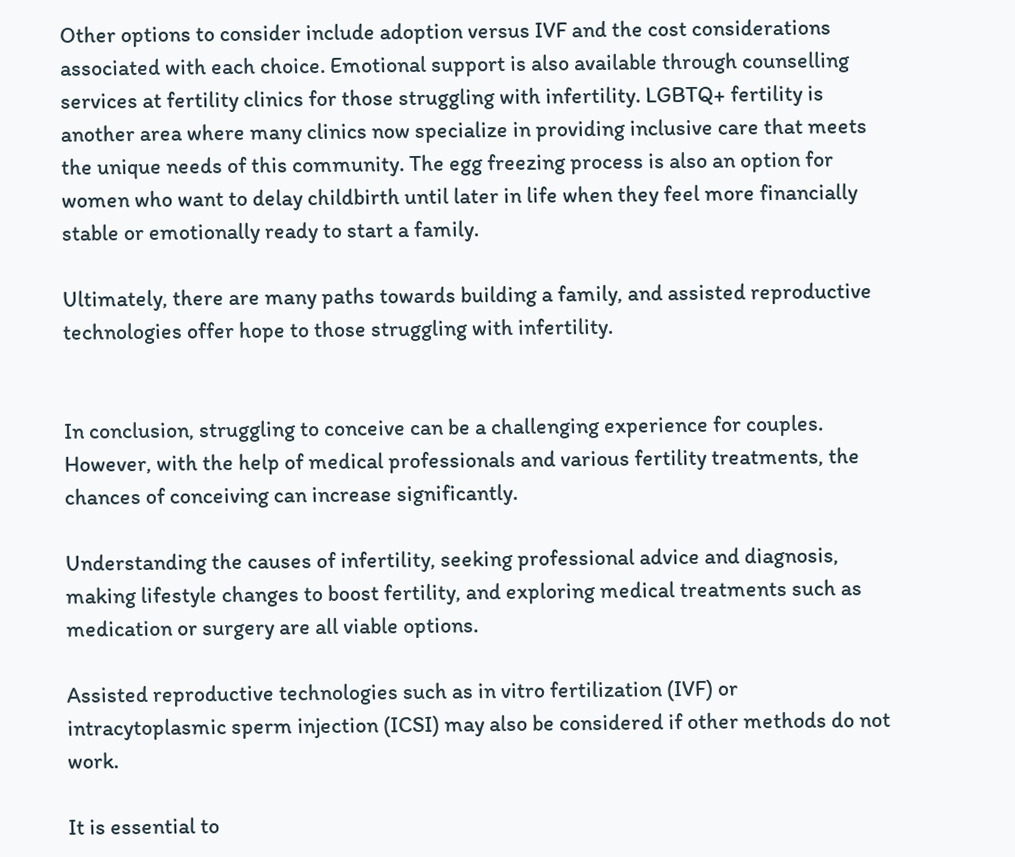Other options to consider include adoption versus IVF and the cost considerations associated with each choice. Emotional support is also available through counselling services at fertility clinics for those struggling with infertility. LGBTQ+ fertility is another area where many clinics now specialize in providing inclusive care that meets the unique needs of this community. The egg freezing process is also an option for women who want to delay childbirth until later in life when they feel more financially stable or emotionally ready to start a family.

Ultimately, there are many paths towards building a family, and assisted reproductive technologies offer hope to those struggling with infertility.


In conclusion, struggling to conceive can be a challenging experience for couples. However, with the help of medical professionals and various fertility treatments, the chances of conceiving can increase significantly.

Understanding the causes of infertility, seeking professional advice and diagnosis, making lifestyle changes to boost fertility, and exploring medical treatments such as medication or surgery are all viable options.

Assisted reproductive technologies such as in vitro fertilization (IVF) or intracytoplasmic sperm injection (ICSI) may also be considered if other methods do not work.

It is essential to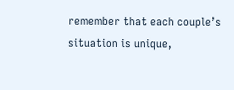remember that each couple’s situation is unique,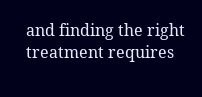and finding the right treatment requires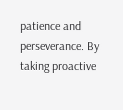patience and perseverance. By taking proactive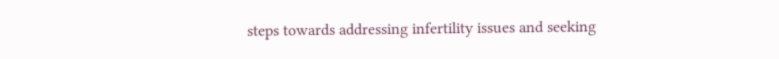steps towards addressing infertility issues and seeking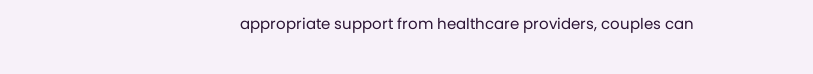appropriate support from healthcare providers, couples can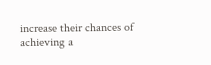increase their chances of achieving a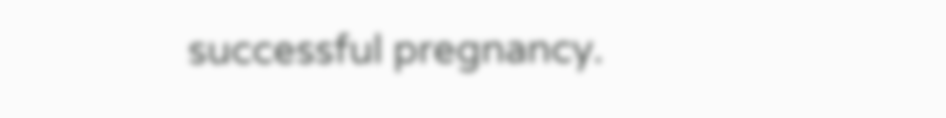successful pregnancy.